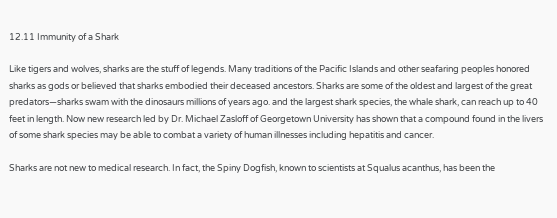12.11 Immunity of a Shark

Like tigers and wolves, sharks are the stuff of legends. Many traditions of the Pacific Islands and other seafaring peoples honored sharks as gods or believed that sharks embodied their deceased ancestors. Sharks are some of the oldest and largest of the great predators—sharks swam with the dinosaurs millions of years ago. and the largest shark species, the whale shark, can reach up to 40 feet in length. Now new research led by Dr. Michael Zasloff of Georgetown University has shown that a compound found in the livers of some shark species may be able to combat a variety of human illnesses including hepatitis and cancer.

Sharks are not new to medical research. In fact, the Spiny Dogfish, known to scientists at Squalus acanthus, has been the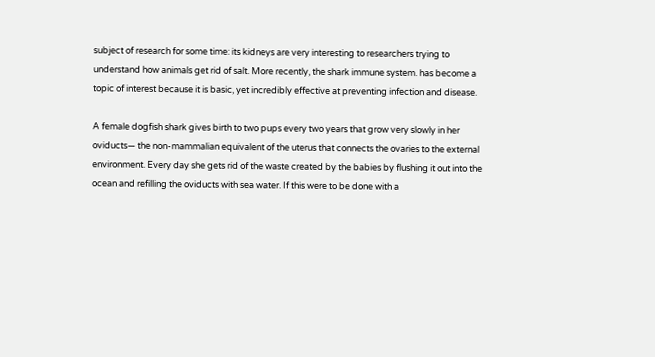subject of research for some time: its kidneys are very interesting to researchers trying to understand how animals get rid of salt. More recently, the shark immune system. has become a topic of interest because it is basic, yet incredibly effective at preventing infection and disease.

A female dogfish shark gives birth to two pups every two years that grow very slowly in her oviducts— the non-mammalian equivalent of the uterus that connects the ovaries to the external environment. Every day she gets rid of the waste created by the babies by flushing it out into the ocean and refilling the oviducts with sea water. If this were to be done with a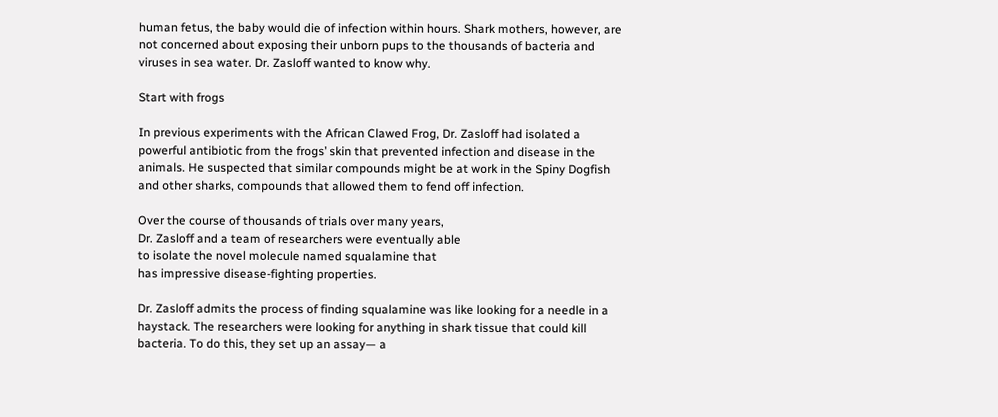human fetus, the baby would die of infection within hours. Shark mothers, however, are not concerned about exposing their unborn pups to the thousands of bacteria and viruses in sea water. Dr. Zasloff wanted to know why.

Start with frogs

In previous experiments with the African Clawed Frog, Dr. Zasloff had isolated a powerful antibiotic from the frogs’ skin that prevented infection and disease in the animals. He suspected that similar compounds might be at work in the Spiny Dogfish and other sharks, compounds that allowed them to fend off infection.

Over the course of thousands of trials over many years,
Dr. Zasloff and a team of researchers were eventually able
to isolate the novel molecule named squalamine that
has impressive disease-fighting properties.

Dr. Zasloff admits the process of finding squalamine was like looking for a needle in a haystack. The researchers were looking for anything in shark tissue that could kill bacteria. To do this, they set up an assay— a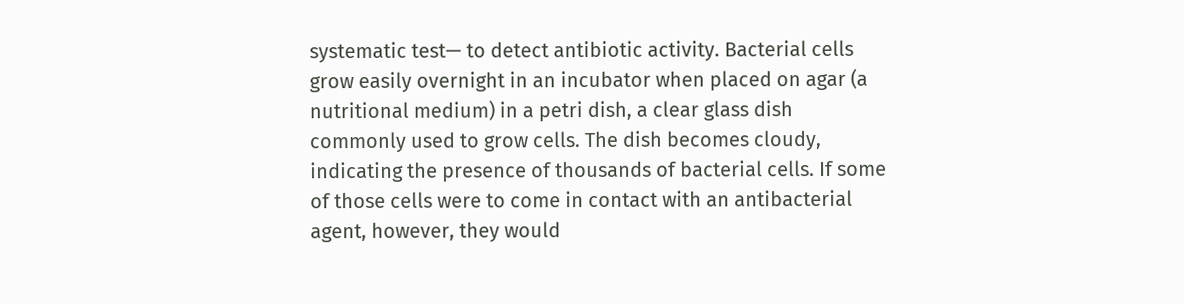systematic test— to detect antibiotic activity. Bacterial cells grow easily overnight in an incubator when placed on agar (a nutritional medium) in a petri dish, a clear glass dish commonly used to grow cells. The dish becomes cloudy, indicating the presence of thousands of bacterial cells. If some of those cells were to come in contact with an antibacterial agent, however, they would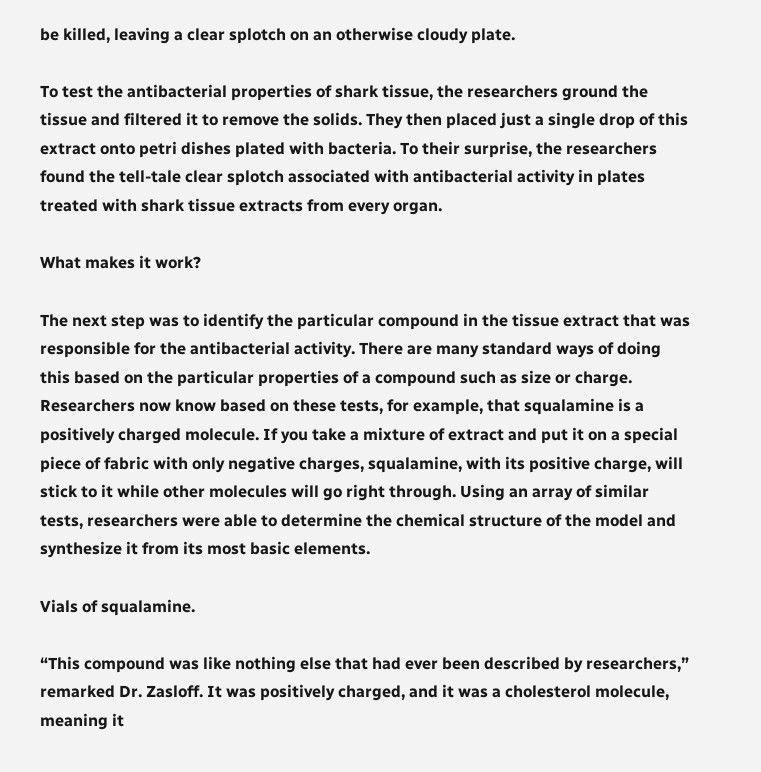be killed, leaving a clear splotch on an otherwise cloudy plate.

To test the antibacterial properties of shark tissue, the researchers ground the tissue and filtered it to remove the solids. They then placed just a single drop of this extract onto petri dishes plated with bacteria. To their surprise, the researchers found the tell-tale clear splotch associated with antibacterial activity in plates treated with shark tissue extracts from every organ.

What makes it work?

The next step was to identify the particular compound in the tissue extract that was responsible for the antibacterial activity. There are many standard ways of doing this based on the particular properties of a compound such as size or charge. Researchers now know based on these tests, for example, that squalamine is a positively charged molecule. If you take a mixture of extract and put it on a special piece of fabric with only negative charges, squalamine, with its positive charge, will stick to it while other molecules will go right through. Using an array of similar tests, researchers were able to determine the chemical structure of the model and synthesize it from its most basic elements.

Vials of squalamine.

“This compound was like nothing else that had ever been described by researchers,” remarked Dr. Zasloff. It was positively charged, and it was a cholesterol molecule, meaning it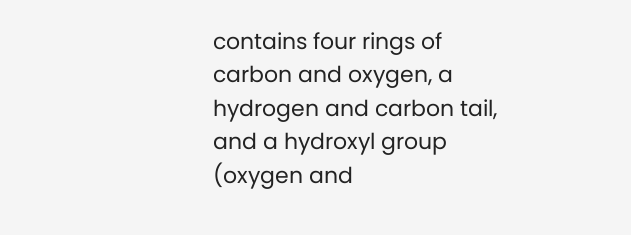contains four rings of carbon and oxygen, a hydrogen and carbon tail, and a hydroxyl group (oxygen and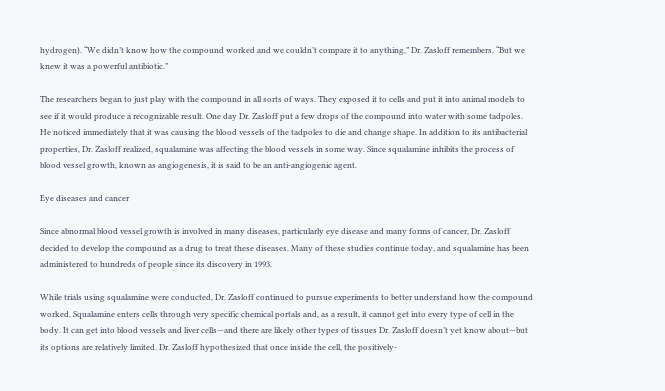hydrogen). “We didn’t know how the compound worked and we couldn’t compare it to anything,” Dr. Zasloff remembers. “But we knew it was a powerful antibiotic.”

The researchers began to just play with the compound in all sorts of ways. They exposed it to cells and put it into animal models to see if it would produce a recognizable result. One day Dr. Zasloff put a few drops of the compound into water with some tadpoles. He noticed immediately that it was causing the blood vessels of the tadpoles to die and change shape. In addition to its antibacterial properties, Dr. Zasloff realized, squalamine was affecting the blood vessels in some way. Since squalamine inhibits the process of blood vessel growth, known as angiogenesis, it is said to be an anti-angiogenic agent.

Eye diseases and cancer

Since abnormal blood vessel growth is involved in many diseases, particularly eye disease and many forms of cancer, Dr. Zasloff decided to develop the compound as a drug to treat these diseases. Many of these studies continue today, and squalamine has been administered to hundreds of people since its discovery in 1993.

While trials using squalamine were conducted, Dr. Zasloff continued to pursue experiments to better understand how the compound worked. Squalamine enters cells through very specific chemical portals and, as a result, it cannot get into every type of cell in the body. It can get into blood vessels and liver cells—and there are likely other types of tissues Dr. Zasloff doesn’t yet know about—but its options are relatively limited. Dr. Zasloff hypothesized that once inside the cell, the positively-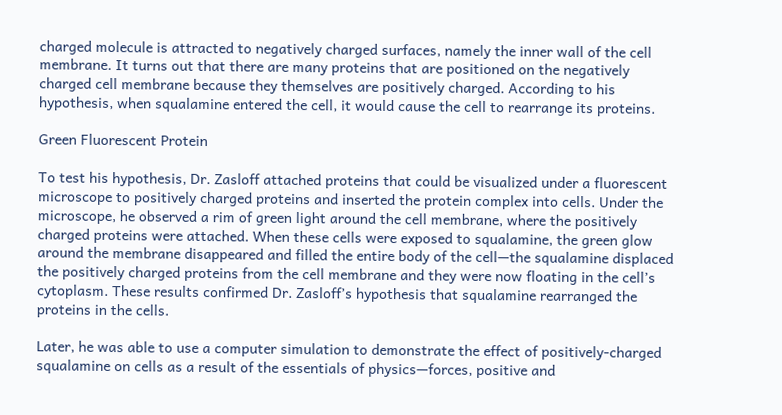charged molecule is attracted to negatively charged surfaces, namely the inner wall of the cell membrane. It turns out that there are many proteins that are positioned on the negatively charged cell membrane because they themselves are positively charged. According to his hypothesis, when squalamine entered the cell, it would cause the cell to rearrange its proteins.

Green Fluorescent Protein

To test his hypothesis, Dr. Zasloff attached proteins that could be visualized under a fluorescent microscope to positively charged proteins and inserted the protein complex into cells. Under the microscope, he observed a rim of green light around the cell membrane, where the positively charged proteins were attached. When these cells were exposed to squalamine, the green glow around the membrane disappeared and filled the entire body of the cell—the squalamine displaced the positively charged proteins from the cell membrane and they were now floating in the cell’s cytoplasm. These results confirmed Dr. Zasloff’s hypothesis that squalamine rearranged the proteins in the cells.

Later, he was able to use a computer simulation to demonstrate the effect of positively-charged squalamine on cells as a result of the essentials of physics—forces, positive and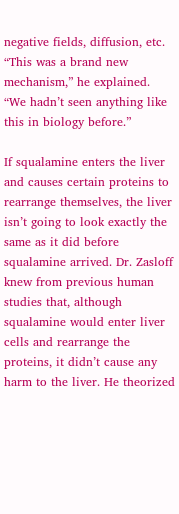negative fields, diffusion, etc. “This was a brand new mechanism,” he explained. “We hadn’t seen anything like this in biology before.”

If squalamine enters the liver and causes certain proteins to rearrange themselves, the liver isn’t going to look exactly the same as it did before squalamine arrived. Dr. Zasloff knew from previous human studies that, although squalamine would enter liver cells and rearrange the proteins, it didn’t cause any harm to the liver. He theorized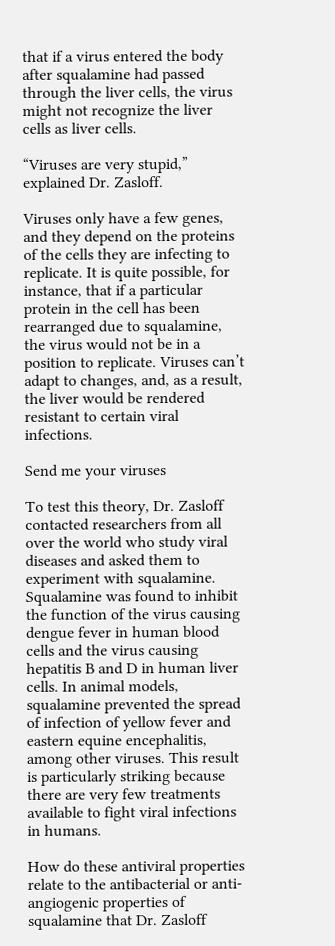that if a virus entered the body after squalamine had passed through the liver cells, the virus might not recognize the liver cells as liver cells.

“Viruses are very stupid,” explained Dr. Zasloff.

Viruses only have a few genes, and they depend on the proteins of the cells they are infecting to replicate. It is quite possible, for instance, that if a particular protein in the cell has been rearranged due to squalamine, the virus would not be in a position to replicate. Viruses can’t adapt to changes, and, as a result, the liver would be rendered resistant to certain viral infections.

Send me your viruses

To test this theory, Dr. Zasloff contacted researchers from all over the world who study viral diseases and asked them to experiment with squalamine. Squalamine was found to inhibit the function of the virus causing dengue fever in human blood cells and the virus causing hepatitis B and D in human liver cells. In animal models, squalamine prevented the spread of infection of yellow fever and eastern equine encephalitis, among other viruses. This result is particularly striking because there are very few treatments available to fight viral infections in humans.

How do these antiviral properties relate to the antibacterial or anti-angiogenic properties of squalamine that Dr. Zasloff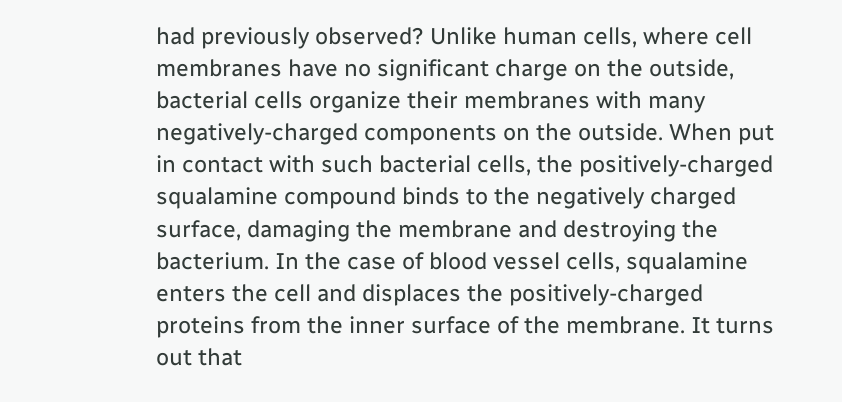had previously observed? Unlike human cells, where cell membranes have no significant charge on the outside, bacterial cells organize their membranes with many negatively-charged components on the outside. When put in contact with such bacterial cells, the positively-charged squalamine compound binds to the negatively charged surface, damaging the membrane and destroying the bacterium. In the case of blood vessel cells, squalamine enters the cell and displaces the positively-charged proteins from the inner surface of the membrane. It turns out that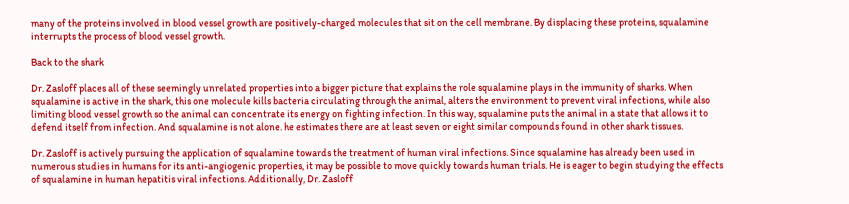many of the proteins involved in blood vessel growth are positively-charged molecules that sit on the cell membrane. By displacing these proteins, squalamine interrupts the process of blood vessel growth.

Back to the shark

Dr. Zasloff places all of these seemingly unrelated properties into a bigger picture that explains the role squalamine plays in the immunity of sharks. When squalamine is active in the shark, this one molecule kills bacteria circulating through the animal, alters the environment to prevent viral infections, while also limiting blood vessel growth so the animal can concentrate its energy on fighting infection. In this way, squalamine puts the animal in a state that allows it to defend itself from infection. And squalamine is not alone. he estimates there are at least seven or eight similar compounds found in other shark tissues.

Dr. Zasloff is actively pursuing the application of squalamine towards the treatment of human viral infections. Since squalamine has already been used in numerous studies in humans for its anti-angiogenic properties, it may be possible to move quickly towards human trials. He is eager to begin studying the effects of squalamine in human hepatitis viral infections. Additionally, Dr. Zasloff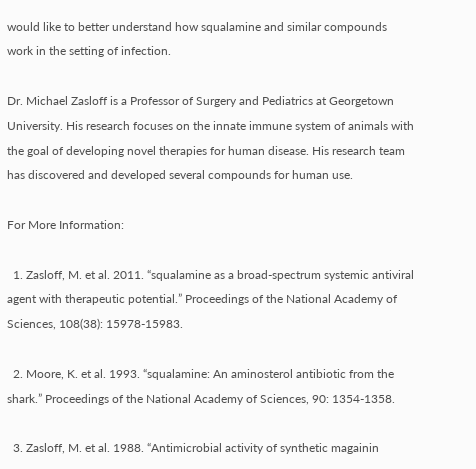would like to better understand how squalamine and similar compounds work in the setting of infection.

Dr. Michael Zasloff is a Professor of Surgery and Pediatrics at Georgetown University. His research focuses on the innate immune system of animals with the goal of developing novel therapies for human disease. His research team has discovered and developed several compounds for human use.

For More Information:

  1. Zasloff, M. et al. 2011. “squalamine as a broad-spectrum systemic antiviral agent with therapeutic potential.” Proceedings of the National Academy of Sciences, 108(38): 15978-15983.

  2. Moore, K. et al. 1993. “squalamine: An aminosterol antibiotic from the shark.” Proceedings of the National Academy of Sciences, 90: 1354-1358.

  3. Zasloff, M. et al. 1988. “Antimicrobial activity of synthetic magainin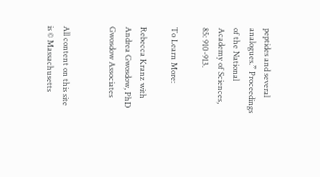peptides and several analogues.” Proceedings of the National Academy of Sciences, 85: 910-913.

To Learn More:

Rebecca Kranz with Andrea Gwosdow, PhD Gwosdow Associates


All content on this site is © Massachusetts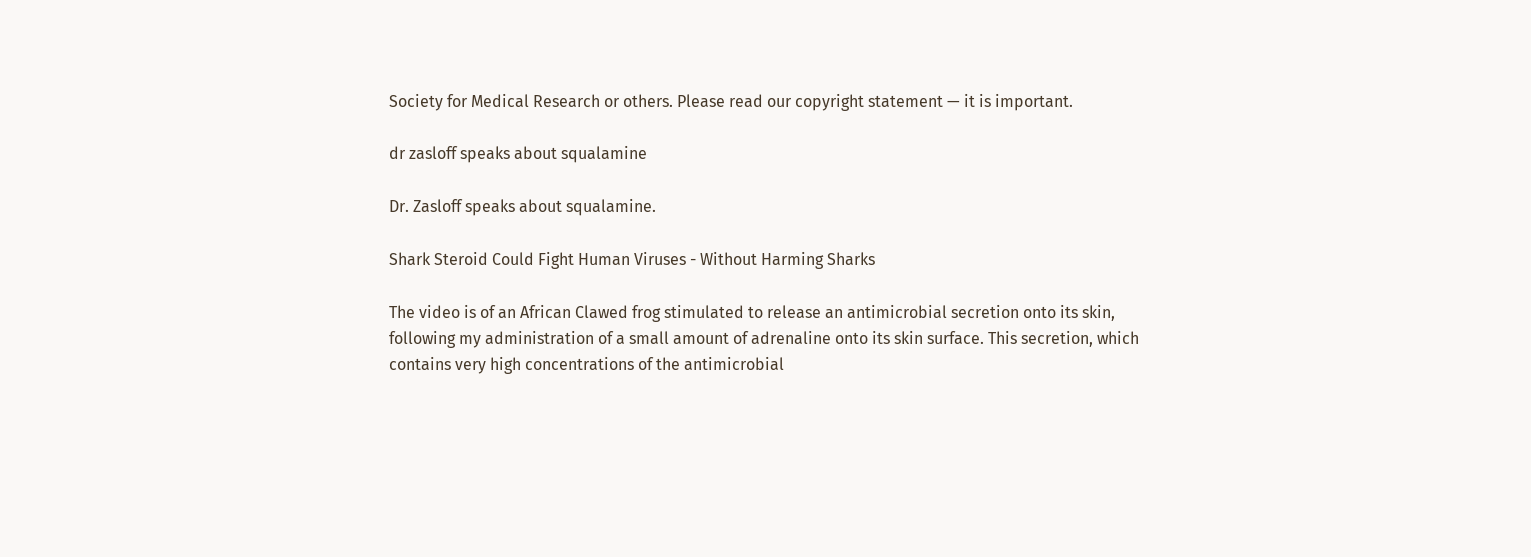Society for Medical Research or others. Please read our copyright statement — it is important.

dr zasloff speaks about squalamine

Dr. Zasloff speaks about squalamine.

Shark Steroid Could Fight Human Viruses - Without Harming Sharks

The video is of an African Clawed frog stimulated to release an antimicrobial secretion onto its skin, following my administration of a small amount of adrenaline onto its skin surface. This secretion, which contains very high concentrations of the antimicrobial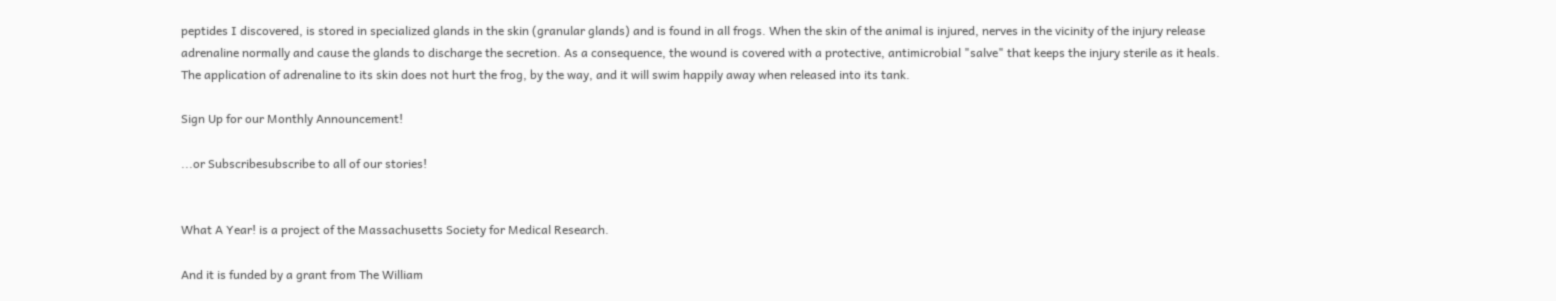peptides I discovered, is stored in specialized glands in the skin (granular glands) and is found in all frogs. When the skin of the animal is injured, nerves in the vicinity of the injury release adrenaline normally and cause the glands to discharge the secretion. As a consequence, the wound is covered with a protective, antimicrobial "salve" that keeps the injury sterile as it heals. The application of adrenaline to its skin does not hurt the frog, by the way, and it will swim happily away when released into its tank.

Sign Up for our Monthly Announcement!

...or Subscribesubscribe to all of our stories!


What A Year! is a project of the Massachusetts Society for Medical Research.

And it is funded by a grant from The William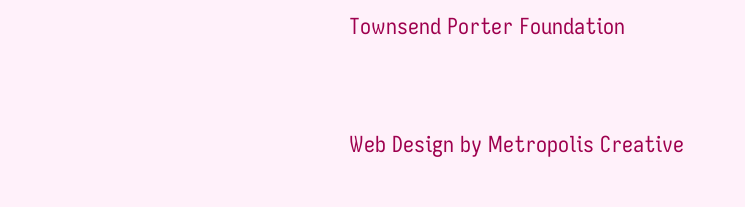Townsend Porter Foundation


Web Design by Metropolis Creative